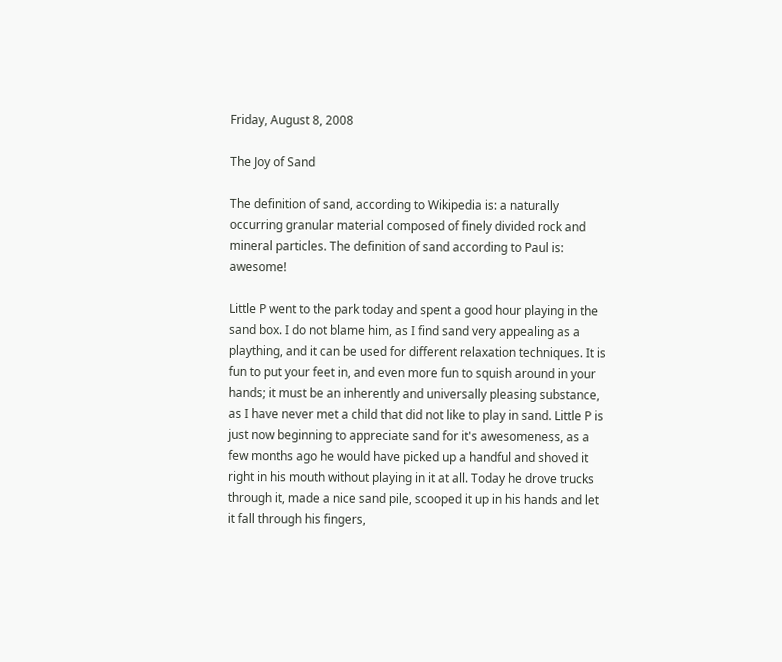Friday, August 8, 2008

The Joy of Sand

The definition of sand, according to Wikipedia is: a naturally occurring granular material composed of finely divided rock and mineral particles. The definition of sand according to Paul is: awesome!

Little P went to the park today and spent a good hour playing in the sand box. I do not blame him, as I find sand very appealing as a plaything, and it can be used for different relaxation techniques. It is fun to put your feet in, and even more fun to squish around in your hands; it must be an inherently and universally pleasing substance, as I have never met a child that did not like to play in sand. Little P is just now beginning to appreciate sand for it's awesomeness, as a few months ago he would have picked up a handful and shoved it right in his mouth without playing in it at all. Today he drove trucks through it, made a nice sand pile, scooped it up in his hands and let it fall through his fingers,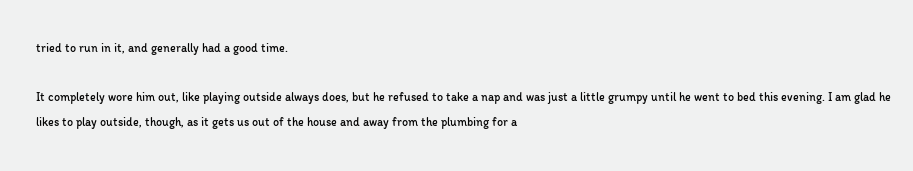tried to run in it, and generally had a good time.

It completely wore him out, like playing outside always does, but he refused to take a nap and was just a little grumpy until he went to bed this evening. I am glad he likes to play outside, though, as it gets us out of the house and away from the plumbing for a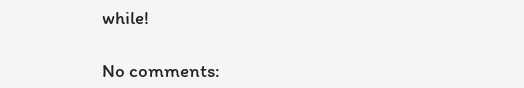while!

No comments: